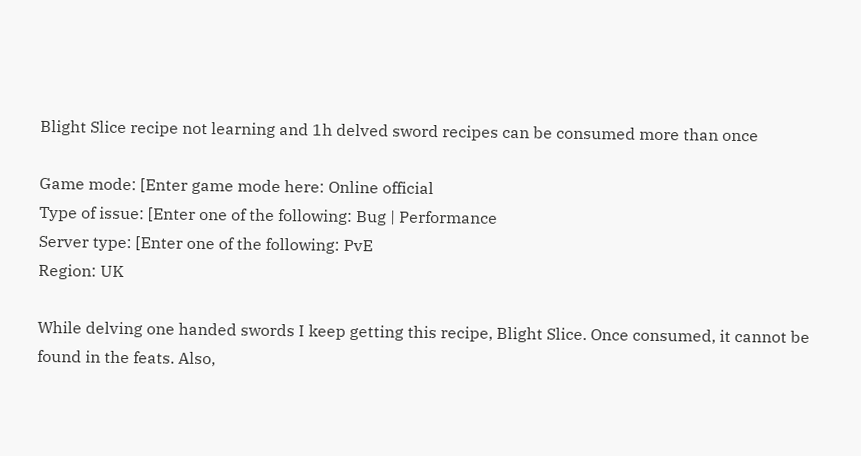Blight Slice recipe not learning and 1h delved sword recipes can be consumed more than once

Game mode: [Enter game mode here: Online official
Type of issue: [Enter one of the following: Bug | Performance
Server type: [Enter one of the following: PvE
Region: UK

While delving one handed swords I keep getting this recipe, Blight Slice. Once consumed, it cannot be found in the feats. Also,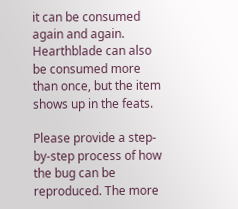it can be consumed again and again. Hearthblade can also be consumed more than once, but the item shows up in the feats.

Please provide a step-by-step process of how the bug can be reproduced. The more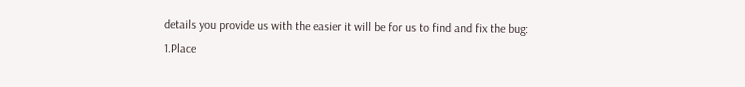details you provide us with the easier it will be for us to find and fix the bug:
1.Place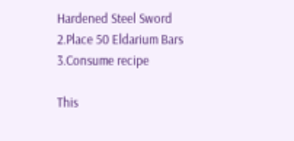Hardened Steel Sword
2.Place 50 Eldarium Bars
3.Consume recipe

This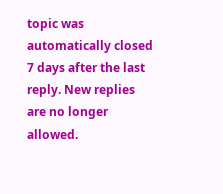topic was automatically closed 7 days after the last reply. New replies are no longer allowed.